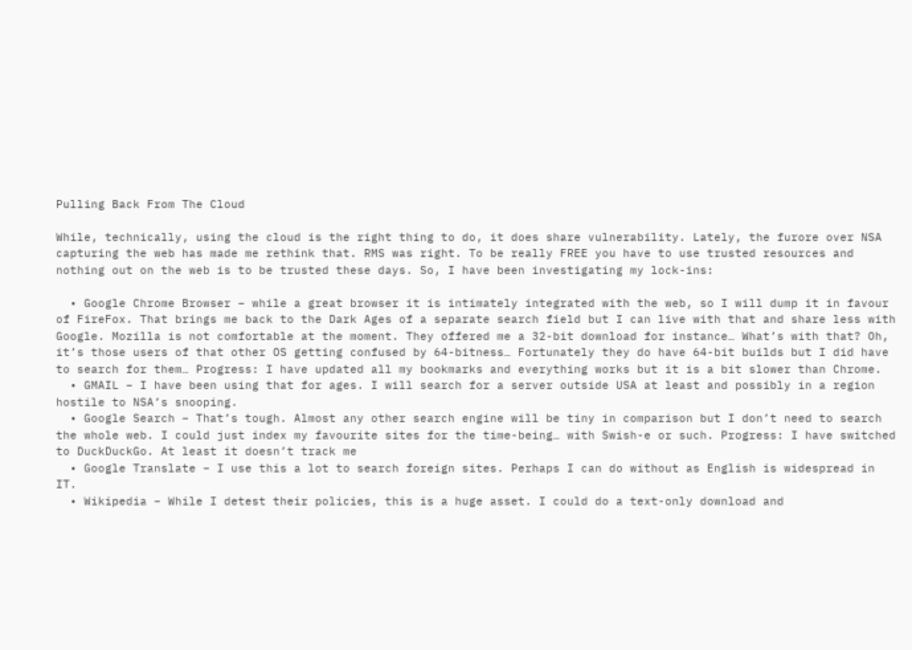Pulling Back From The Cloud

While, technically, using the cloud is the right thing to do, it does share vulnerability. Lately, the furore over NSA capturing the web has made me rethink that. RMS was right. To be really FREE you have to use trusted resources and nothing out on the web is to be trusted these days. So, I have been investigating my lock-ins:

  • Google Chrome Browser – while a great browser it is intimately integrated with the web, so I will dump it in favour of FireFox. That brings me back to the Dark Ages of a separate search field but I can live with that and share less with Google. Mozilla is not comfortable at the moment. They offered me a 32-bit download for instance… What’s with that? Oh, it’s those users of that other OS getting confused by 64-bitness… Fortunately they do have 64-bit builds but I did have to search for them… Progress: I have updated all my bookmarks and everything works but it is a bit slower than Chrome.
  • GMAIL – I have been using that for ages. I will search for a server outside USA at least and possibly in a region hostile to NSA’s snooping.
  • Google Search – That’s tough. Almost any other search engine will be tiny in comparison but I don’t need to search the whole web. I could just index my favourite sites for the time-being… with Swish-e or such. Progress: I have switched to DuckDuckGo. At least it doesn’t track me
  • Google Translate – I use this a lot to search foreign sites. Perhaps I can do without as English is widespread in IT.
  • Wikipedia – While I detest their policies, this is a huge asset. I could do a text-only download and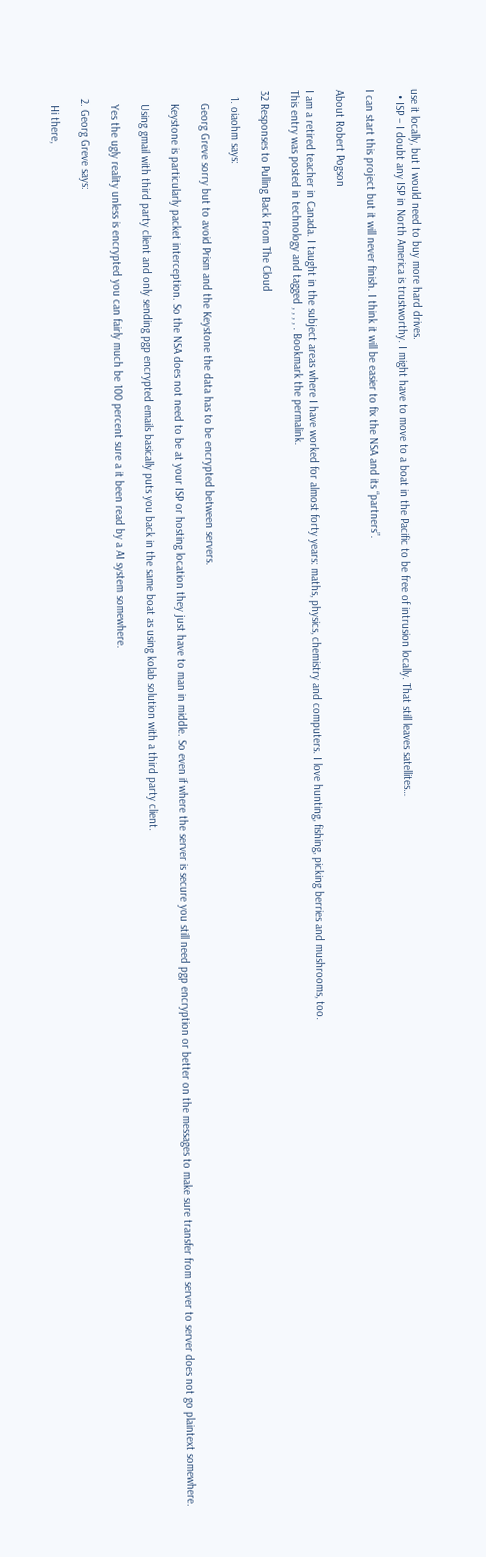use it locally, but I would need to buy more hard drives.
  • ISP – I doubt any ISP in North America is trustworthy. I might have to move to a boat in the Pacific to be free of intrusion locally. That still leaves satellites…

I can start this project but it will never finish. I think it will be easier to fix the NSA and its “partners”.

About Robert Pogson

I am a retired teacher in Canada. I taught in the subject areas where I have worked for almost forty years: maths, physics, chemistry and computers. I love hunting, fishing, picking berries and mushrooms, too.
This entry was posted in technology and tagged , , , , . Bookmark the permalink.

32 Responses to Pulling Back From The Cloud

  1. oiaohm says:

    Georg Greve sorry but to avoid Prism and the Keystone the data has to be encrypted between servers.

    Keystone is particularly packet interception. So the NSA does not need to be at your ISP or hosting location they just have to man in middle. So even if where the server is secure you still need pgp encryption or better on the messages to make sure transfer from server to server does not go plaintext somewhere.

    Using gmail with third party client and only sending pgp encrypted emails basically puts you back in the same boat as using kolab solution with a third party client.

    Yes the ugly reality unless is encrypted you can fairly much be 100 percent sure a it been read by a AI system somewhere.

  2. Georg Greve says:

    Hi there,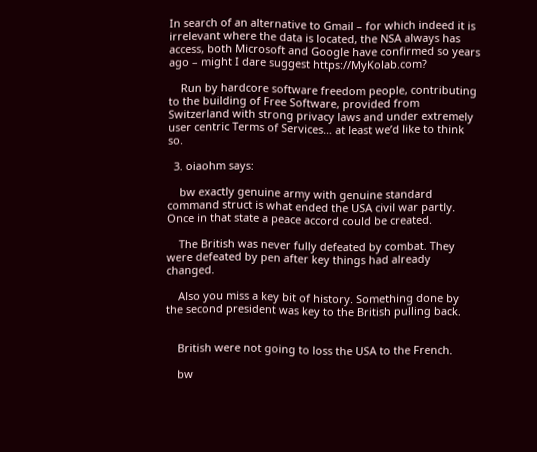In search of an alternative to Gmail – for which indeed it is irrelevant where the data is located, the NSA always has access, both Microsoft and Google have confirmed so years ago – might I dare suggest https://MyKolab.com?

    Run by hardcore software freedom people, contributing to the building of Free Software, provided from Switzerland with strong privacy laws and under extremely user centric Terms of Services… at least we’d like to think so.

  3. oiaohm says:

    bw exactly genuine army with genuine standard command struct is what ended the USA civil war partly. Once in that state a peace accord could be created.

    The British was never fully defeated by combat. They were defeated by pen after key things had already changed.

    Also you miss a key bit of history. Something done by the second president was key to the British pulling back.


    British were not going to loss the USA to the French.

    bw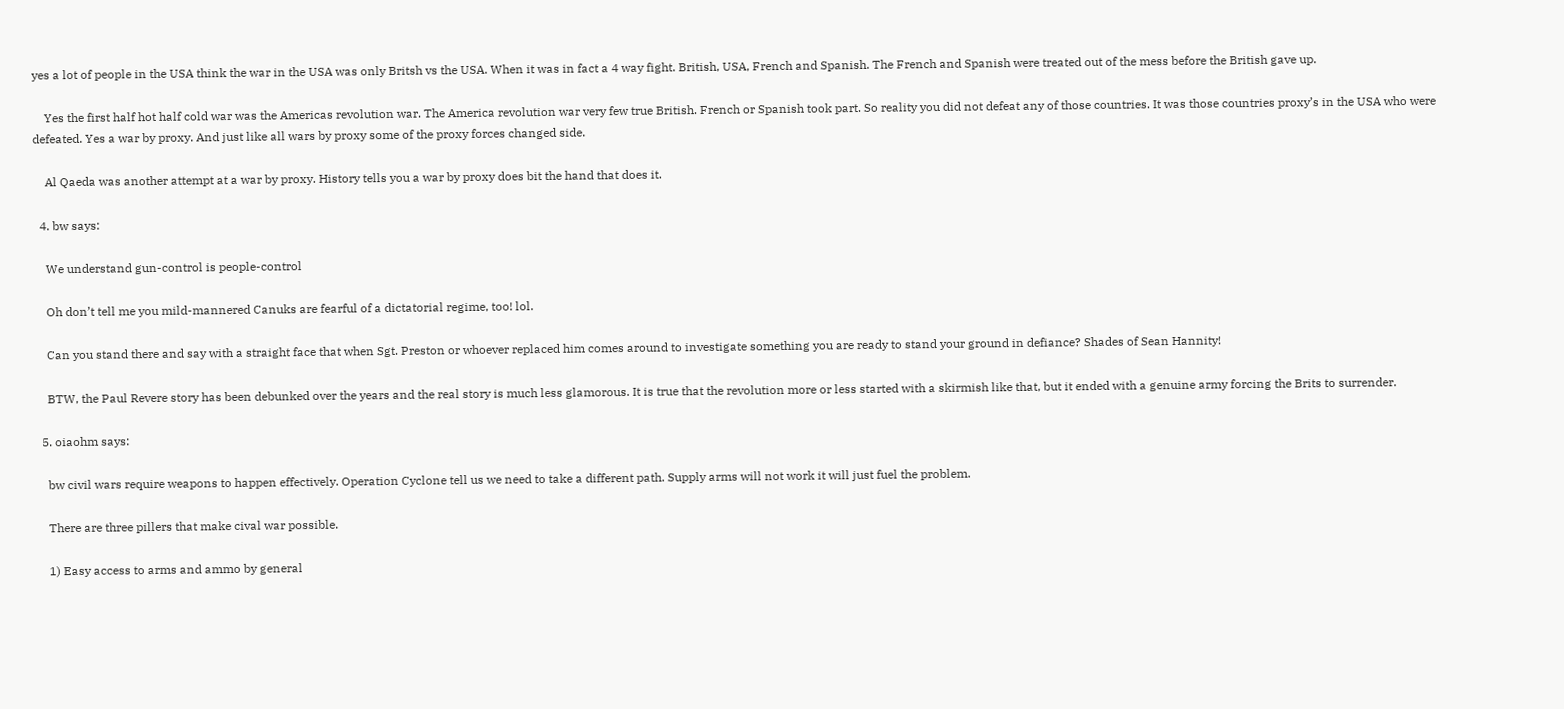yes a lot of people in the USA think the war in the USA was only Britsh vs the USA. When it was in fact a 4 way fight. British, USA, French and Spanish. The French and Spanish were treated out of the mess before the British gave up.

    Yes the first half hot half cold war was the Americas revolution war. The America revolution war very few true British. French or Spanish took part. So reality you did not defeat any of those countries. It was those countries proxy’s in the USA who were defeated. Yes a war by proxy. And just like all wars by proxy some of the proxy forces changed side.

    Al Qaeda was another attempt at a war by proxy. History tells you a war by proxy does bit the hand that does it.

  4. bw says:

    We understand gun-control is people-control

    Oh don’t tell me you mild-mannered Canuks are fearful of a dictatorial regime, too! lol.

    Can you stand there and say with a straight face that when Sgt. Preston or whoever replaced him comes around to investigate something you are ready to stand your ground in defiance? Shades of Sean Hannity!

    BTW, the Paul Revere story has been debunked over the years and the real story is much less glamorous. It is true that the revolution more or less started with a skirmish like that, but it ended with a genuine army forcing the Brits to surrender.

  5. oiaohm says:

    bw civil wars require weapons to happen effectively. Operation Cyclone tell us we need to take a different path. Supply arms will not work it will just fuel the problem.

    There are three pillers that make cival war possible.

    1) Easy access to arms and ammo by general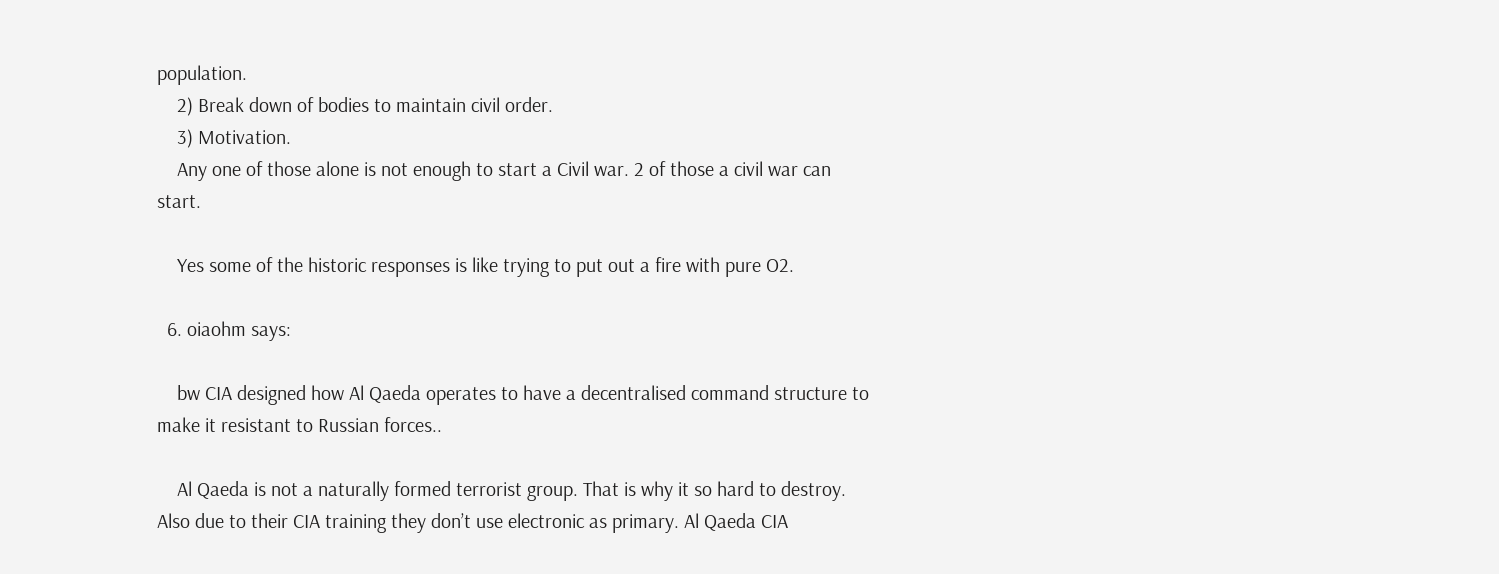population.
    2) Break down of bodies to maintain civil order.
    3) Motivation.
    Any one of those alone is not enough to start a Civil war. 2 of those a civil war can start.

    Yes some of the historic responses is like trying to put out a fire with pure O2.

  6. oiaohm says:

    bw CIA designed how Al Qaeda operates to have a decentralised command structure to make it resistant to Russian forces..

    Al Qaeda is not a naturally formed terrorist group. That is why it so hard to destroy. Also due to their CIA training they don’t use electronic as primary. Al Qaeda CIA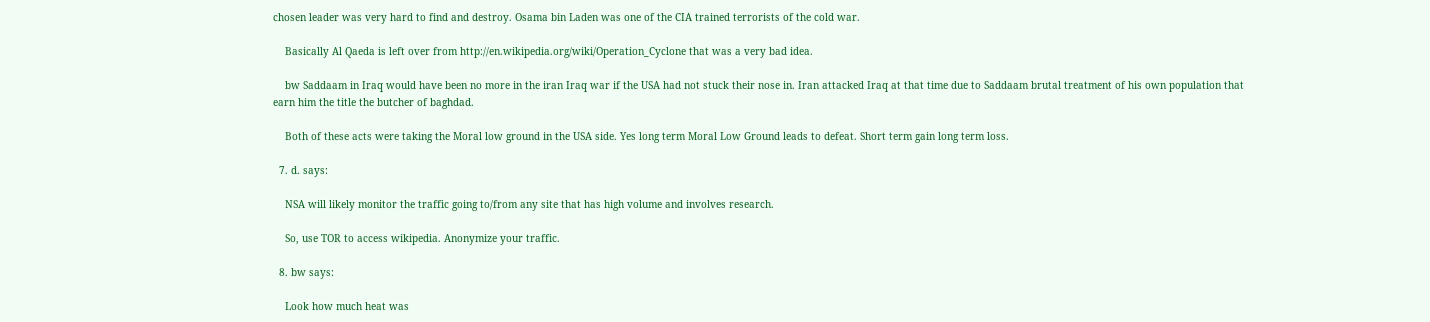chosen leader was very hard to find and destroy. Osama bin Laden was one of the CIA trained terrorists of the cold war.

    Basically Al Qaeda is left over from http://en.wikipedia.org/wiki/Operation_Cyclone that was a very bad idea.

    bw Saddaam in Iraq would have been no more in the iran Iraq war if the USA had not stuck their nose in. Iran attacked Iraq at that time due to Saddaam brutal treatment of his own population that earn him the title the butcher of baghdad.

    Both of these acts were taking the Moral low ground in the USA side. Yes long term Moral Low Ground leads to defeat. Short term gain long term loss.

  7. d. says:

    NSA will likely monitor the traffic going to/from any site that has high volume and involves research.

    So, use TOR to access wikipedia. Anonymize your traffic.

  8. bw says:

    Look how much heat was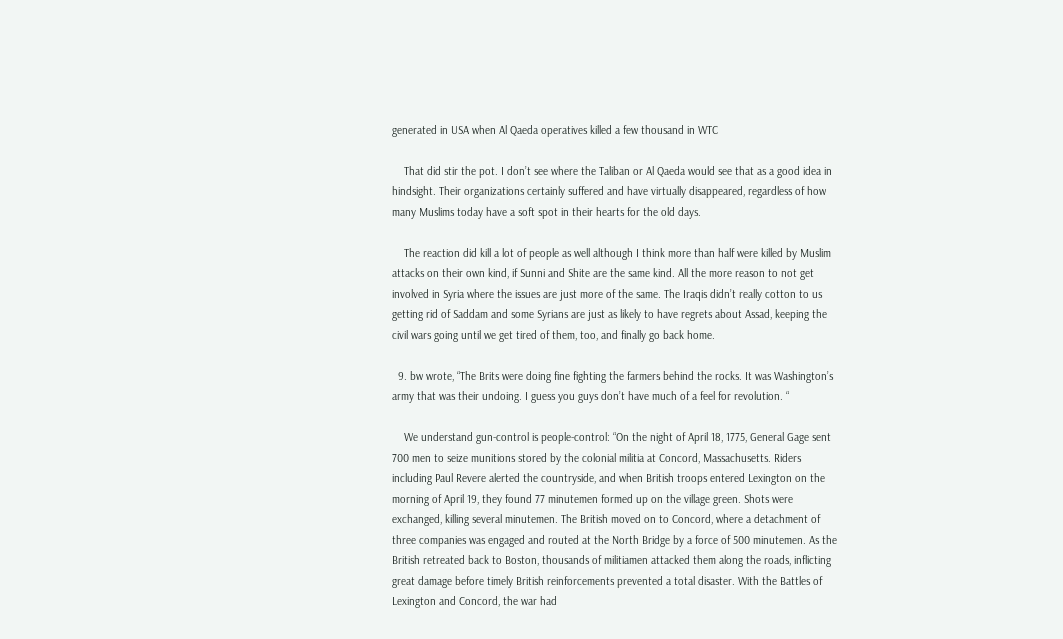generated in USA when Al Qaeda operatives killed a few thousand in WTC

    That did stir the pot. I don’t see where the Taliban or Al Qaeda would see that as a good idea in hindsight. Their organizations certainly suffered and have virtually disappeared, regardless of how many Muslims today have a soft spot in their hearts for the old days.

    The reaction did kill a lot of people as well although I think more than half were killed by Muslim attacks on their own kind, if Sunni and Shite are the same kind. All the more reason to not get involved in Syria where the issues are just more of the same. The Iraqis didn’t really cotton to us getting rid of Saddam and some Syrians are just as likely to have regrets about Assad, keeping the civil wars going until we get tired of them, too, and finally go back home.

  9. bw wrote, “The Brits were doing fine fighting the farmers behind the rocks. It was Washington’s army that was their undoing. I guess you guys don’t have much of a feel for revolution. “

    We understand gun-control is people-control: “On the night of April 18, 1775, General Gage sent 700 men to seize munitions stored by the colonial militia at Concord, Massachusetts. Riders including Paul Revere alerted the countryside, and when British troops entered Lexington on the morning of April 19, they found 77 minutemen formed up on the village green. Shots were exchanged, killing several minutemen. The British moved on to Concord, where a detachment of three companies was engaged and routed at the North Bridge by a force of 500 minutemen. As the British retreated back to Boston, thousands of militiamen attacked them along the roads, inflicting great damage before timely British reinforcements prevented a total disaster. With the Battles of Lexington and Concord, the war had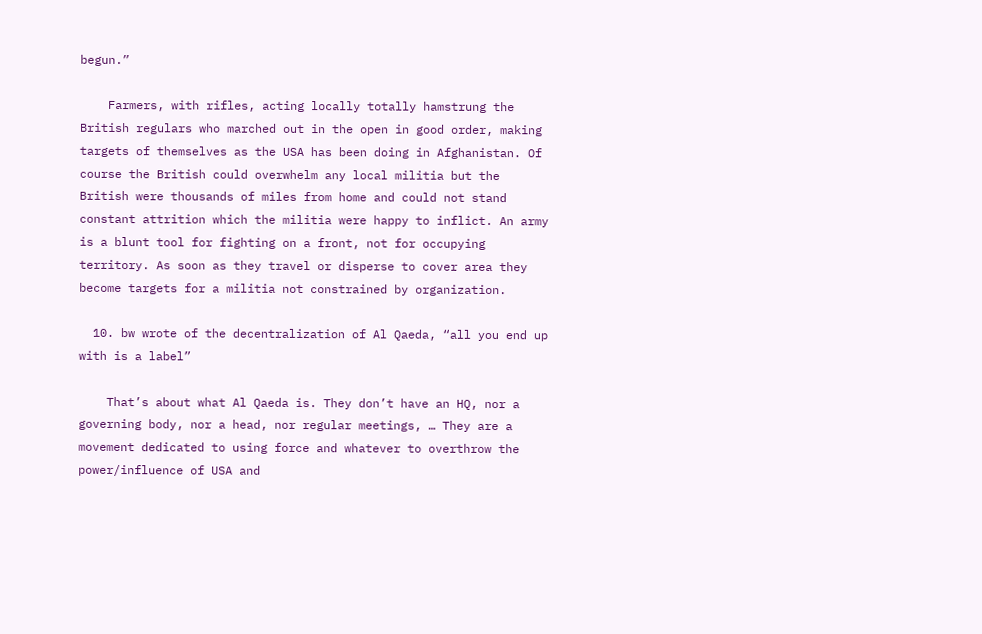begun.”

    Farmers, with rifles, acting locally totally hamstrung the British regulars who marched out in the open in good order, making targets of themselves as the USA has been doing in Afghanistan. Of course the British could overwhelm any local militia but the British were thousands of miles from home and could not stand constant attrition which the militia were happy to inflict. An army is a blunt tool for fighting on a front, not for occupying territory. As soon as they travel or disperse to cover area they become targets for a militia not constrained by organization.

  10. bw wrote of the decentralization of Al Qaeda, “all you end up with is a label”

    That’s about what Al Qaeda is. They don’t have an HQ, nor a governing body, nor a head, nor regular meetings, … They are a movement dedicated to using force and whatever to overthrow the power/influence of USA and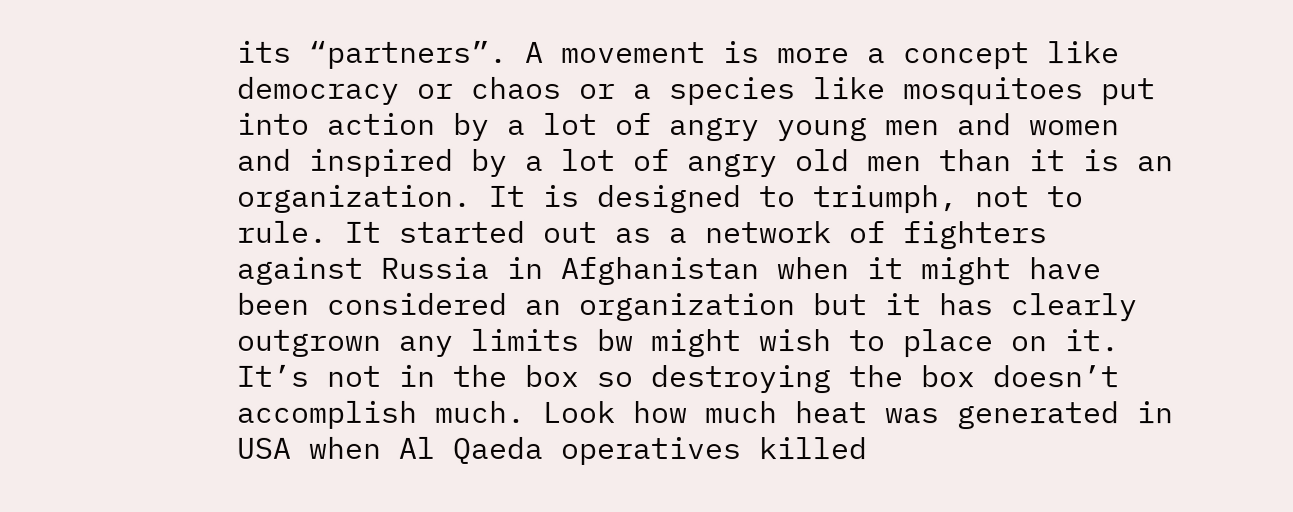its “partners”. A movement is more a concept like democracy or chaos or a species like mosquitoes put into action by a lot of angry young men and women and inspired by a lot of angry old men than it is an organization. It is designed to triumph, not to rule. It started out as a network of fighters against Russia in Afghanistan when it might have been considered an organization but it has clearly outgrown any limits bw might wish to place on it. It’s not in the box so destroying the box doesn’t accomplish much. Look how much heat was generated in USA when Al Qaeda operatives killed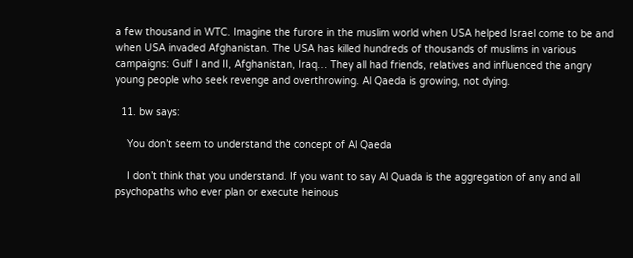a few thousand in WTC. Imagine the furore in the muslim world when USA helped Israel come to be and when USA invaded Afghanistan. The USA has killed hundreds of thousands of muslims in various campaigns: Gulf I and II, Afghanistan, Iraq… They all had friends, relatives and influenced the angry young people who seek revenge and overthrowing. Al Qaeda is growing, not dying.

  11. bw says:

    You don’t seem to understand the concept of Al Qaeda

    I don’t think that you understand. If you want to say Al Quada is the aggregation of any and all psychopaths who ever plan or execute heinous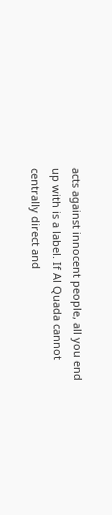acts against innocent people, all you end up with is a label. If Al Quada cannot centrally direct and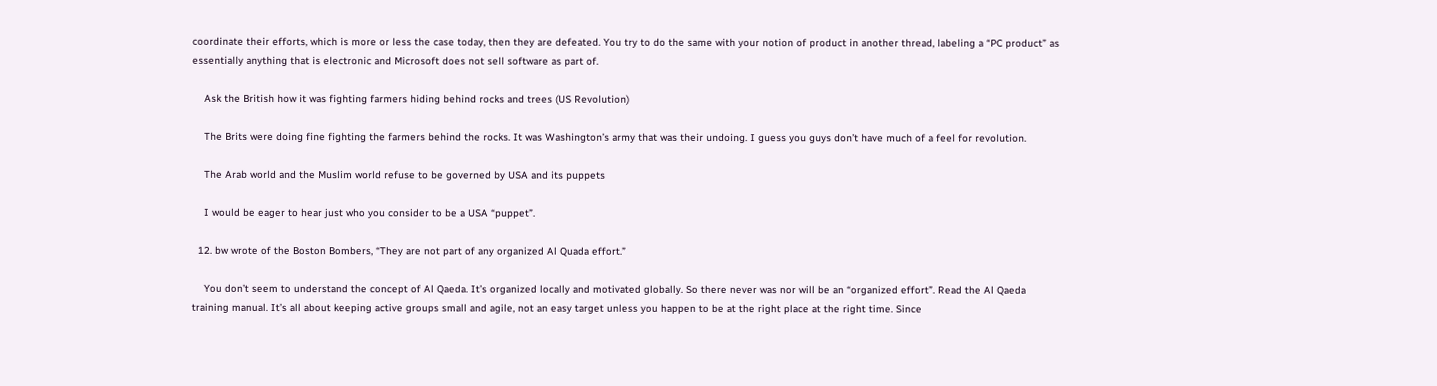coordinate their efforts, which is more or less the case today, then they are defeated. You try to do the same with your notion of product in another thread, labeling a “PC product” as essentially anything that is electronic and Microsoft does not sell software as part of.

    Ask the British how it was fighting farmers hiding behind rocks and trees (US Revolution)

    The Brits were doing fine fighting the farmers behind the rocks. It was Washington’s army that was their undoing. I guess you guys don’t have much of a feel for revolution.

    The Arab world and the Muslim world refuse to be governed by USA and its puppets

    I would be eager to hear just who you consider to be a USA “puppet”.

  12. bw wrote of the Boston Bombers, “They are not part of any organized Al Quada effort.”

    You don’t seem to understand the concept of Al Qaeda. It’s organized locally and motivated globally. So there never was nor will be an “organized effort”. Read the Al Qaeda training manual. It’s all about keeping active groups small and agile, not an easy target unless you happen to be at the right place at the right time. Since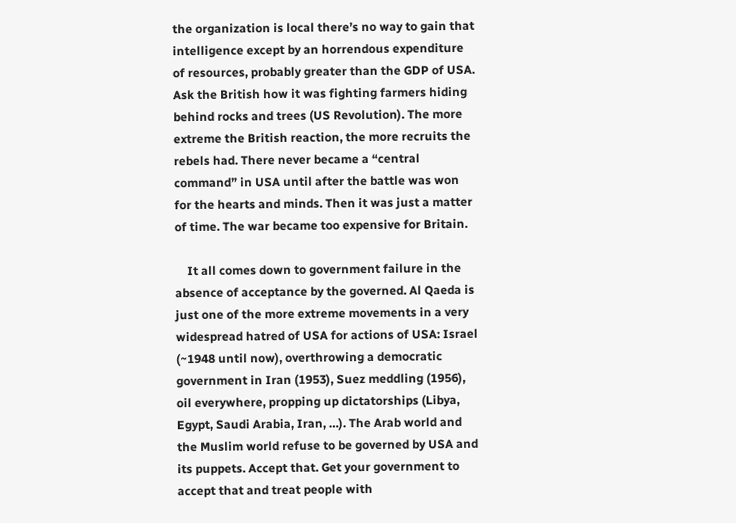the organization is local there’s no way to gain that intelligence except by an horrendous expenditure of resources, probably greater than the GDP of USA. Ask the British how it was fighting farmers hiding behind rocks and trees (US Revolution). The more extreme the British reaction, the more recruits the rebels had. There never became a “central command” in USA until after the battle was won for the hearts and minds. Then it was just a matter of time. The war became too expensive for Britain.

    It all comes down to government failure in the absence of acceptance by the governed. Al Qaeda is just one of the more extreme movements in a very widespread hatred of USA for actions of USA: Israel (~1948 until now), overthrowing a democratic government in Iran (1953), Suez meddling (1956), oil everywhere, propping up dictatorships (Libya, Egypt, Saudi Arabia, Iran, …). The Arab world and the Muslim world refuse to be governed by USA and its puppets. Accept that. Get your government to accept that and treat people with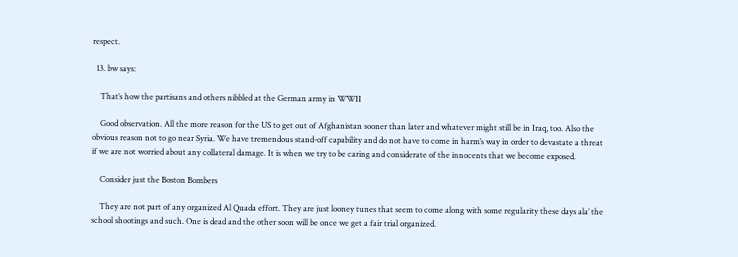respect.

  13. bw says:

    That’s how the partisans and others nibbled at the German army in WWII

    Good observation. All the more reason for the US to get out of Afghanistan sooner than later and whatever might still be in Iraq, too. Also the obvious reason not to go near Syria. We have tremendous stand-off capability and do not have to come in harm’s way in order to devastate a threat if we are not worried about any collateral damage. It is when we try to be caring and considerate of the innocents that we become exposed.

    Consider just the Boston Bombers

    They are not part of any organized Al Quada effort. They are just looney tunes that seem to come along with some regularity these days ala’ the school shootings and such. One is dead and the other soon will be once we get a fair trial organized.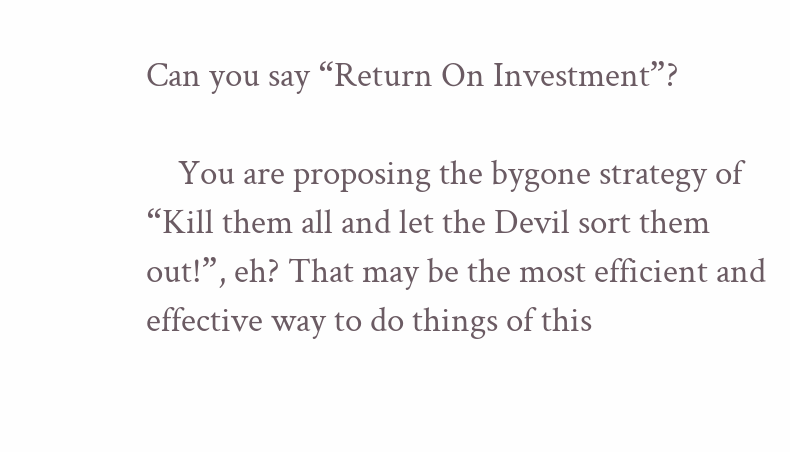Can you say “Return On Investment”?

    You are proposing the bygone strategy of “Kill them all and let the Devil sort them out!”, eh? That may be the most efficient and effective way to do things of this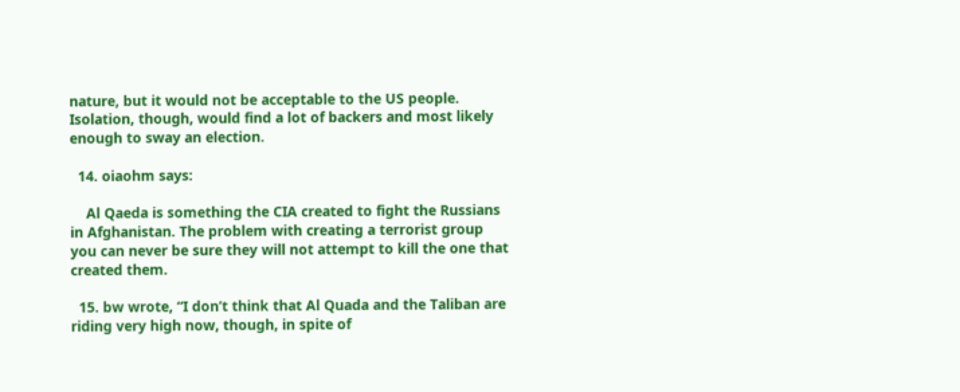nature, but it would not be acceptable to the US people. Isolation, though, would find a lot of backers and most likely enough to sway an election.

  14. oiaohm says:

    Al Qaeda is something the CIA created to fight the Russians in Afghanistan. The problem with creating a terrorist group you can never be sure they will not attempt to kill the one that created them.

  15. bw wrote, “I don’t think that Al Quada and the Taliban are riding very high now, though, in spite of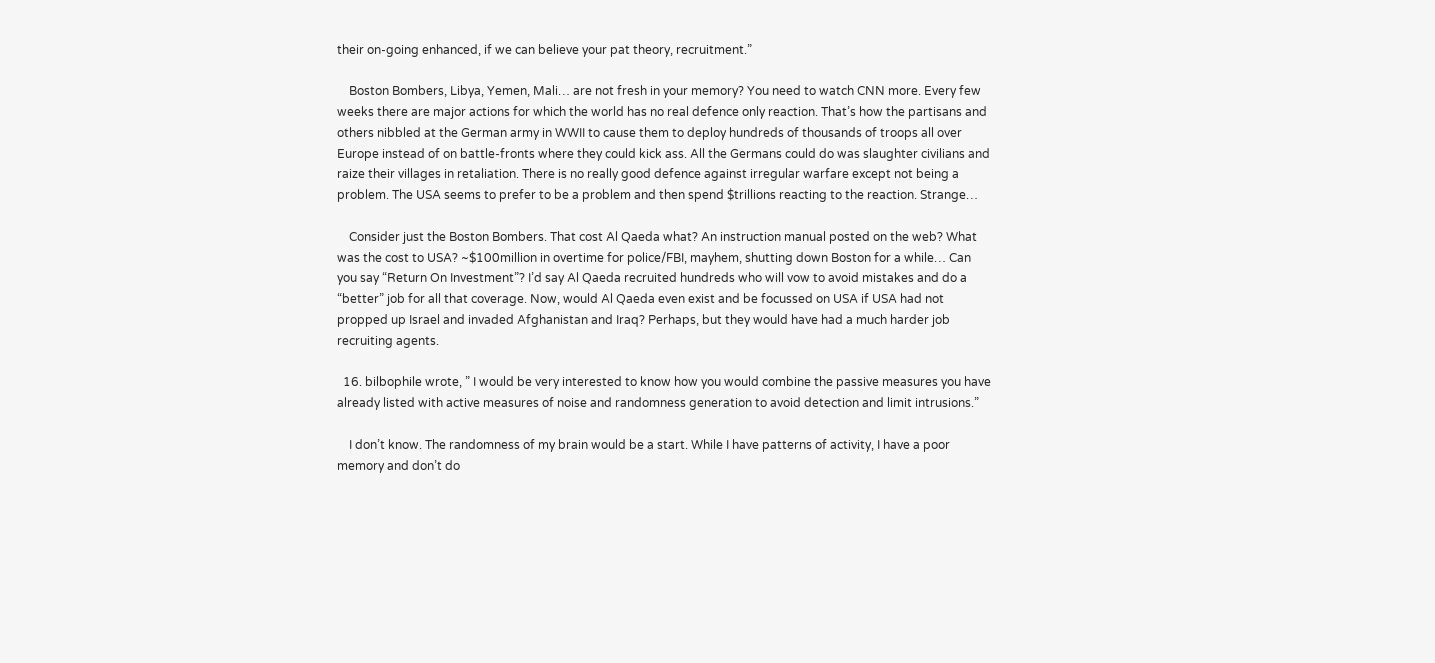their on-going enhanced, if we can believe your pat theory, recruitment.”

    Boston Bombers, Libya, Yemen, Mali… are not fresh in your memory? You need to watch CNN more. Every few weeks there are major actions for which the world has no real defence only reaction. That’s how the partisans and others nibbled at the German army in WWII to cause them to deploy hundreds of thousands of troops all over Europe instead of on battle-fronts where they could kick ass. All the Germans could do was slaughter civilians and raize their villages in retaliation. There is no really good defence against irregular warfare except not being a problem. The USA seems to prefer to be a problem and then spend $trillions reacting to the reaction. Strange…

    Consider just the Boston Bombers. That cost Al Qaeda what? An instruction manual posted on the web? What was the cost to USA? ~$100million in overtime for police/FBI, mayhem, shutting down Boston for a while… Can you say “Return On Investment”? I’d say Al Qaeda recruited hundreds who will vow to avoid mistakes and do a “better” job for all that coverage. Now, would Al Qaeda even exist and be focussed on USA if USA had not propped up Israel and invaded Afghanistan and Iraq? Perhaps, but they would have had a much harder job recruiting agents.

  16. bilbophile wrote, ” I would be very interested to know how you would combine the passive measures you have already listed with active measures of noise and randomness generation to avoid detection and limit intrusions.”

    I don’t know. The randomness of my brain would be a start. While I have patterns of activity, I have a poor memory and don’t do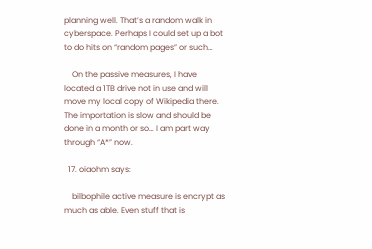planning well. That’s a random walk in cyberspace. Perhaps I could set up a bot to do hits on “random pages” or such…

    On the passive measures, I have located a 1TB drive not in use and will move my local copy of Wikipedia there. The importation is slow and should be done in a month or so… I am part way through “A*” now.

  17. oiaohm says:

    bilbophile active measure is encrypt as much as able. Even stuff that is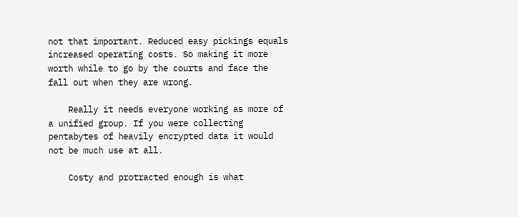not that important. Reduced easy pickings equals increased operating costs. So making it more worth while to go by the courts and face the fall out when they are wrong.

    Really it needs everyone working as more of a unified group. If you were collecting pentabytes of heavily encrypted data it would not be much use at all.

    Costy and protracted enough is what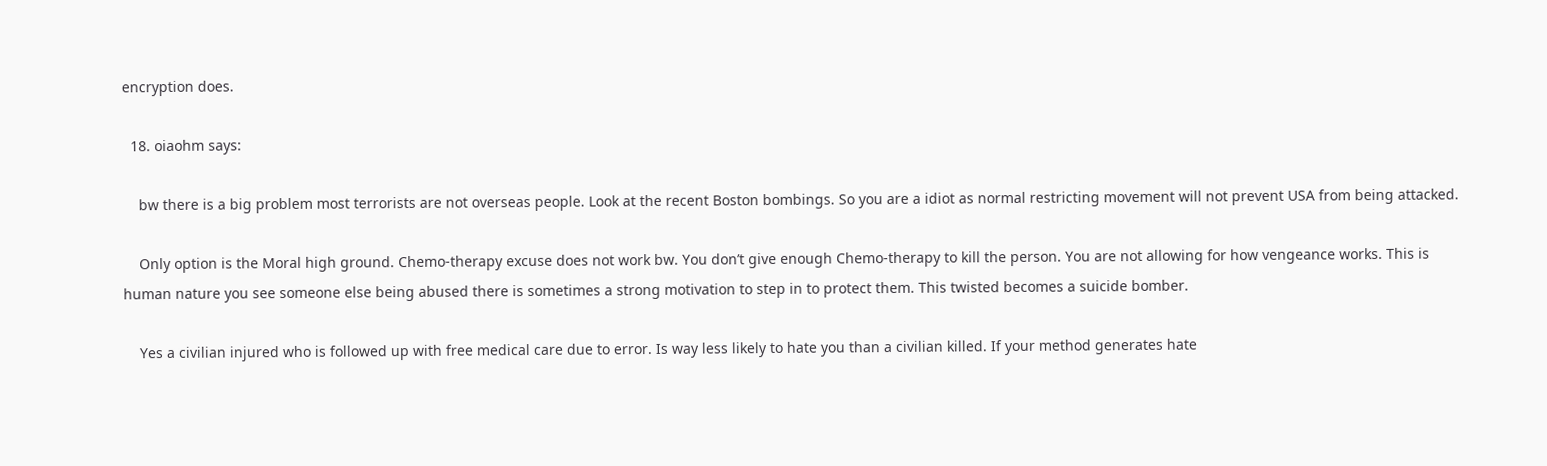encryption does.

  18. oiaohm says:

    bw there is a big problem most terrorists are not overseas people. Look at the recent Boston bombings. So you are a idiot as normal restricting movement will not prevent USA from being attacked.

    Only option is the Moral high ground. Chemo-therapy excuse does not work bw. You don’t give enough Chemo-therapy to kill the person. You are not allowing for how vengeance works. This is human nature you see someone else being abused there is sometimes a strong motivation to step in to protect them. This twisted becomes a suicide bomber.

    Yes a civilian injured who is followed up with free medical care due to error. Is way less likely to hate you than a civilian killed. If your method generates hate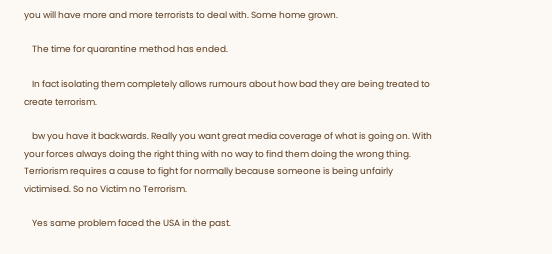you will have more and more terrorists to deal with. Some home grown.

    The time for quarantine method has ended.

    In fact isolating them completely allows rumours about how bad they are being treated to create terrorism.

    bw you have it backwards. Really you want great media coverage of what is going on. With your forces always doing the right thing with no way to find them doing the wrong thing. Terriorism requires a cause to fight for normally because someone is being unfairly victimised. So no Victim no Terrorism.

    Yes same problem faced the USA in the past.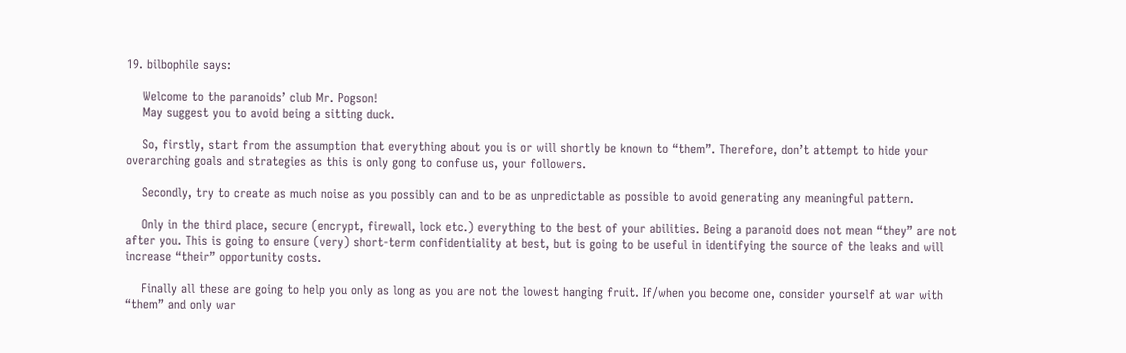19. bilbophile says:

    Welcome to the paranoids’ club Mr. Pogson!
    May suggest you to avoid being a sitting duck.

    So, firstly, start from the assumption that everything about you is or will shortly be known to “them”. Therefore, don’t attempt to hide your overarching goals and strategies as this is only gong to confuse us, your followers.

    Secondly, try to create as much noise as you possibly can and to be as unpredictable as possible to avoid generating any meaningful pattern.

    Only in the third place, secure (encrypt, firewall, lock etc.) everything to the best of your abilities. Being a paranoid does not mean “they” are not after you. This is going to ensure (very) short-term confidentiality at best, but is going to be useful in identifying the source of the leaks and will increase “their” opportunity costs.

    Finally all these are going to help you only as long as you are not the lowest hanging fruit. If/when you become one, consider yourself at war with “them” and only war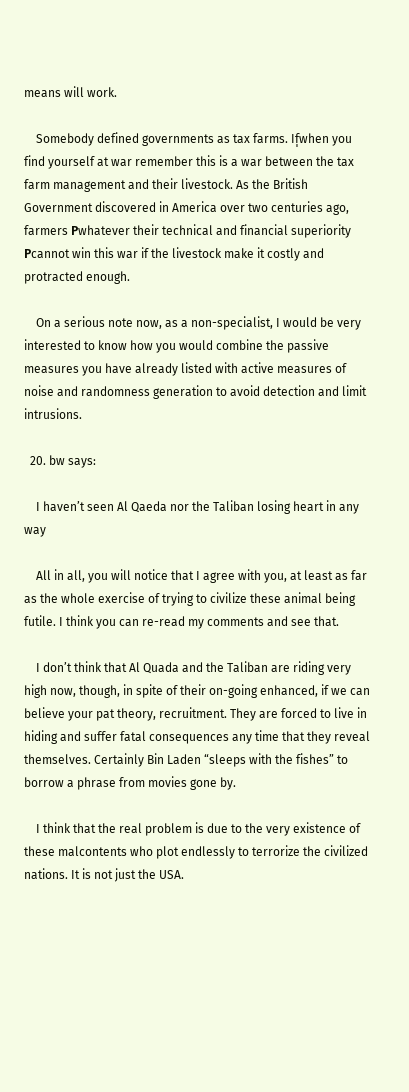means will work.

    Somebody defined governments as tax farms. If̩when you find yourself at war remember this is a war between the tax farm management and their livestock. As the British Government discovered in America over two centuries ago, farmers Рwhatever their technical and financial superiority Рcannot win this war if the livestock make it costly and protracted enough.

    On a serious note now, as a non-specialist, I would be very interested to know how you would combine the passive measures you have already listed with active measures of noise and randomness generation to avoid detection and limit intrusions.

  20. bw says:

    I haven’t seen Al Qaeda nor the Taliban losing heart in any way

    All in all, you will notice that I agree with you, at least as far as the whole exercise of trying to civilize these animal being futile. I think you can re-read my comments and see that.

    I don’t think that Al Quada and the Taliban are riding very high now, though, in spite of their on-going enhanced, if we can believe your pat theory, recruitment. They are forced to live in hiding and suffer fatal consequences any time that they reveal themselves. Certainly Bin Laden “sleeps with the fishes” to borrow a phrase from movies gone by.

    I think that the real problem is due to the very existence of these malcontents who plot endlessly to terrorize the civilized nations. It is not just the USA.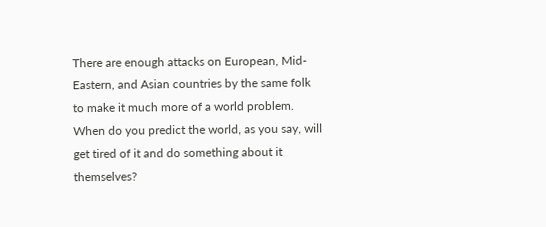There are enough attacks on European, Mid-Eastern, and Asian countries by the same folk to make it much more of a world problem. When do you predict the world, as you say, will get tired of it and do something about it themselves?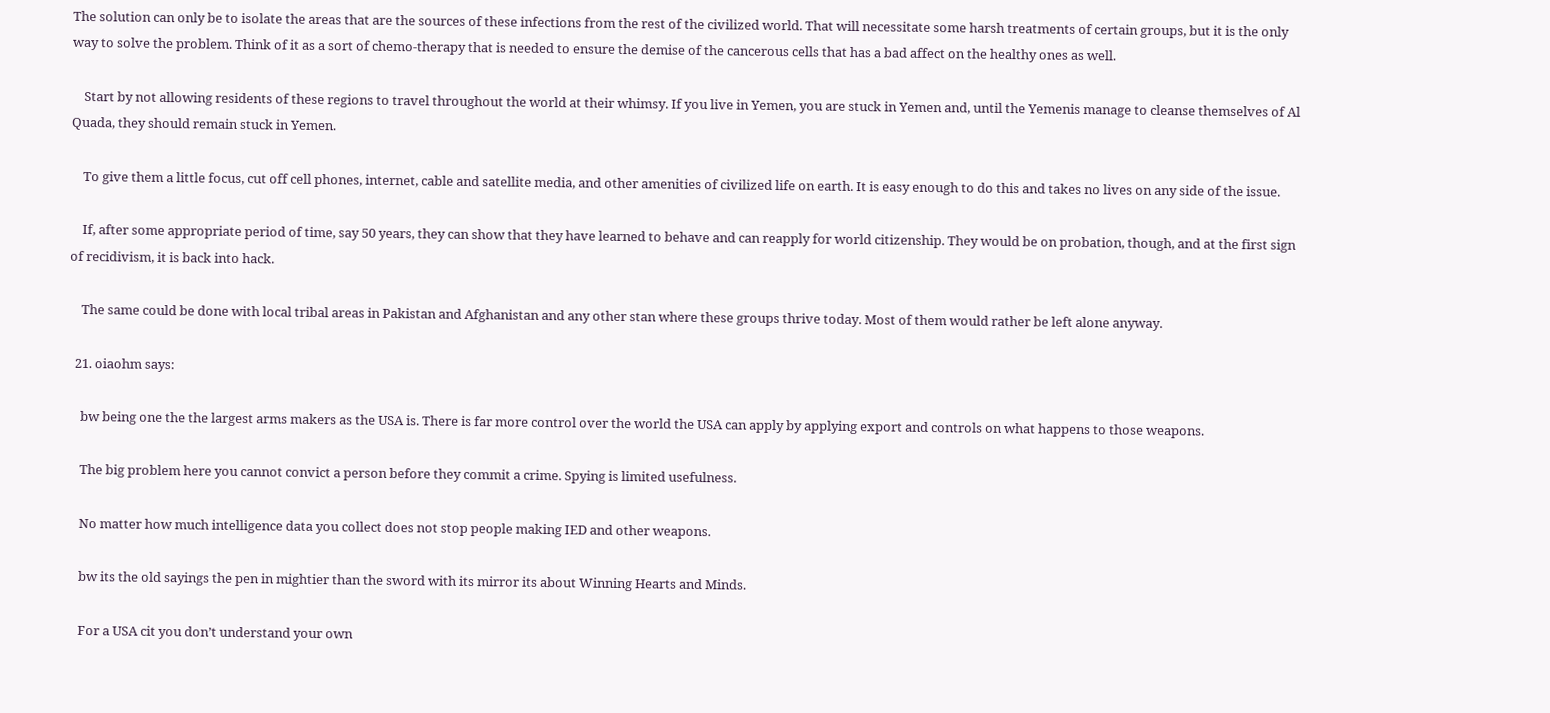The solution can only be to isolate the areas that are the sources of these infections from the rest of the civilized world. That will necessitate some harsh treatments of certain groups, but it is the only way to solve the problem. Think of it as a sort of chemo-therapy that is needed to ensure the demise of the cancerous cells that has a bad affect on the healthy ones as well.

    Start by not allowing residents of these regions to travel throughout the world at their whimsy. If you live in Yemen, you are stuck in Yemen and, until the Yemenis manage to cleanse themselves of Al Quada, they should remain stuck in Yemen.

    To give them a little focus, cut off cell phones, internet, cable and satellite media, and other amenities of civilized life on earth. It is easy enough to do this and takes no lives on any side of the issue.

    If, after some appropriate period of time, say 50 years, they can show that they have learned to behave and can reapply for world citizenship. They would be on probation, though, and at the first sign of recidivism, it is back into hack.

    The same could be done with local tribal areas in Pakistan and Afghanistan and any other stan where these groups thrive today. Most of them would rather be left alone anyway.

  21. oiaohm says:

    bw being one the the largest arms makers as the USA is. There is far more control over the world the USA can apply by applying export and controls on what happens to those weapons.

    The big problem here you cannot convict a person before they commit a crime. Spying is limited usefulness.

    No matter how much intelligence data you collect does not stop people making IED and other weapons.

    bw its the old sayings the pen in mightier than the sword with its mirror its about Winning Hearts and Minds.

    For a USA cit you don’t understand your own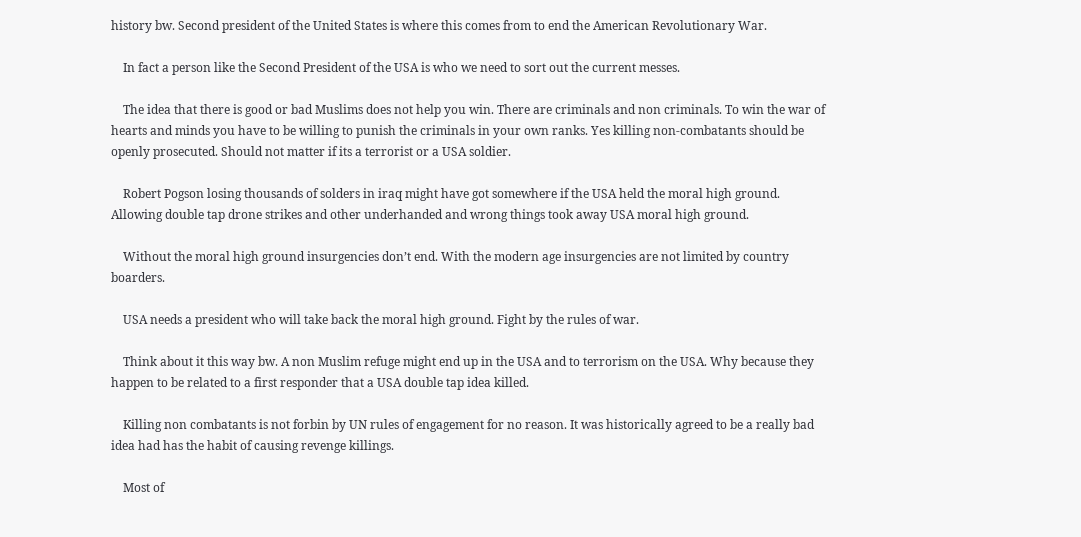history bw. Second president of the United States is where this comes from to end the American Revolutionary War.

    In fact a person like the Second President of the USA is who we need to sort out the current messes.

    The idea that there is good or bad Muslims does not help you win. There are criminals and non criminals. To win the war of hearts and minds you have to be willing to punish the criminals in your own ranks. Yes killing non-combatants should be openly prosecuted. Should not matter if its a terrorist or a USA soldier.

    Robert Pogson losing thousands of solders in iraq might have got somewhere if the USA held the moral high ground. Allowing double tap drone strikes and other underhanded and wrong things took away USA moral high ground.

    Without the moral high ground insurgencies don’t end. With the modern age insurgencies are not limited by country boarders.

    USA needs a president who will take back the moral high ground. Fight by the rules of war.

    Think about it this way bw. A non Muslim refuge might end up in the USA and to terrorism on the USA. Why because they happen to be related to a first responder that a USA double tap idea killed.

    Killing non combatants is not forbin by UN rules of engagement for no reason. It was historically agreed to be a really bad idea had has the habit of causing revenge killings.

    Most of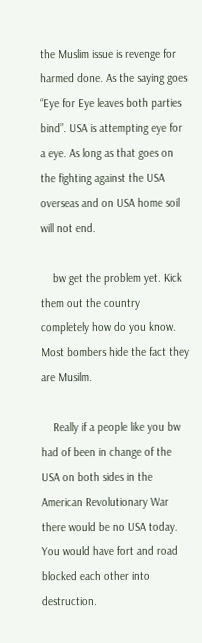the Muslim issue is revenge for harmed done. As the saying goes “Eye for Eye leaves both parties bind”. USA is attempting eye for a eye. As long as that goes on the fighting against the USA overseas and on USA home soil will not end.

    bw get the problem yet. Kick them out the country completely how do you know. Most bombers hide the fact they are Musilm.

    Really if a people like you bw had of been in change of the USA on both sides in the American Revolutionary War there would be no USA today. You would have fort and road blocked each other into destruction.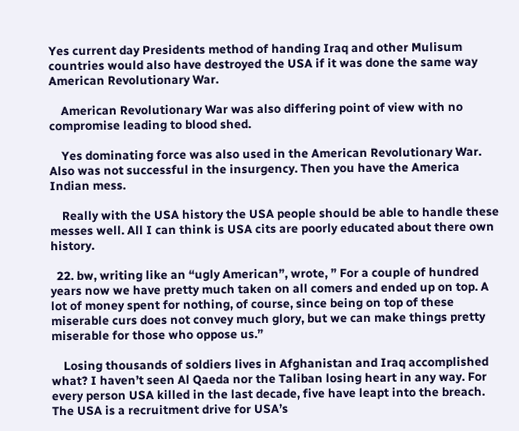Yes current day Presidents method of handing Iraq and other Mulisum countries would also have destroyed the USA if it was done the same way American Revolutionary War.

    American Revolutionary War was also differing point of view with no compromise leading to blood shed.

    Yes dominating force was also used in the American Revolutionary War. Also was not successful in the insurgency. Then you have the America Indian mess.

    Really with the USA history the USA people should be able to handle these messes well. All I can think is USA cits are poorly educated about there own history.

  22. bw, writing like an “ugly American”, wrote, ” For a couple of hundred years now we have pretty much taken on all comers and ended up on top. A lot of money spent for nothing, of course, since being on top of these miserable curs does not convey much glory, but we can make things pretty miserable for those who oppose us.”

    Losing thousands of soldiers lives in Afghanistan and Iraq accomplished what? I haven’t seen Al Qaeda nor the Taliban losing heart in any way. For every person USA killed in the last decade, five have leapt into the breach. The USA is a recruitment drive for USA’s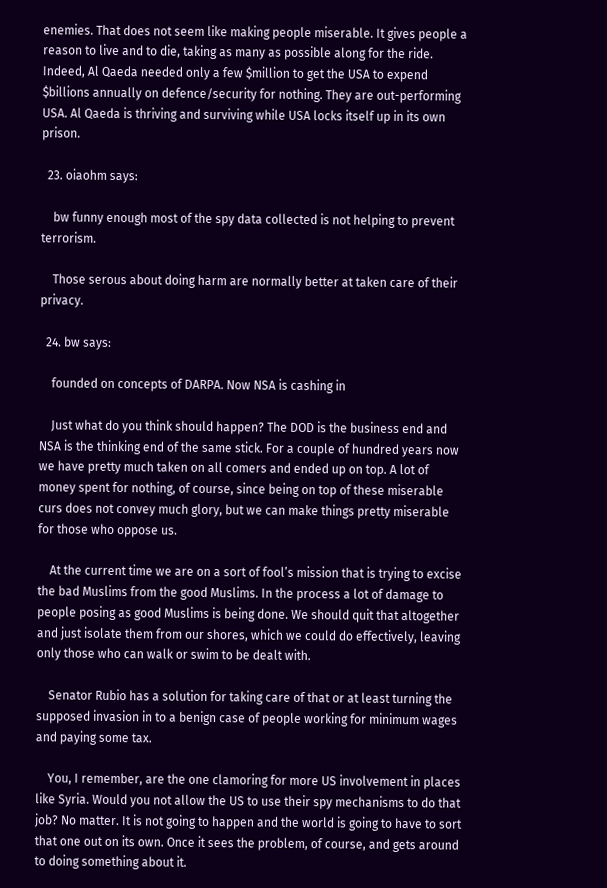enemies. That does not seem like making people miserable. It gives people a reason to live and to die, taking as many as possible along for the ride. Indeed, Al Qaeda needed only a few $million to get the USA to expend $billions annually on defence/security for nothing. They are out-performing USA. Al Qaeda is thriving and surviving while USA locks itself up in its own prison.

  23. oiaohm says:

    bw funny enough most of the spy data collected is not helping to prevent terrorism.

    Those serous about doing harm are normally better at taken care of their privacy.

  24. bw says:

    founded on concepts of DARPA. Now NSA is cashing in

    Just what do you think should happen? The DOD is the business end and NSA is the thinking end of the same stick. For a couple of hundred years now we have pretty much taken on all comers and ended up on top. A lot of money spent for nothing, of course, since being on top of these miserable curs does not convey much glory, but we can make things pretty miserable for those who oppose us.

    At the current time we are on a sort of fool’s mission that is trying to excise the bad Muslims from the good Muslims. In the process a lot of damage to people posing as good Muslims is being done. We should quit that altogether and just isolate them from our shores, which we could do effectively, leaving only those who can walk or swim to be dealt with.

    Senator Rubio has a solution for taking care of that or at least turning the supposed invasion in to a benign case of people working for minimum wages and paying some tax.

    You, I remember, are the one clamoring for more US involvement in places like Syria. Would you not allow the US to use their spy mechanisms to do that job? No matter. It is not going to happen and the world is going to have to sort that one out on its own. Once it sees the problem, of course, and gets around to doing something about it.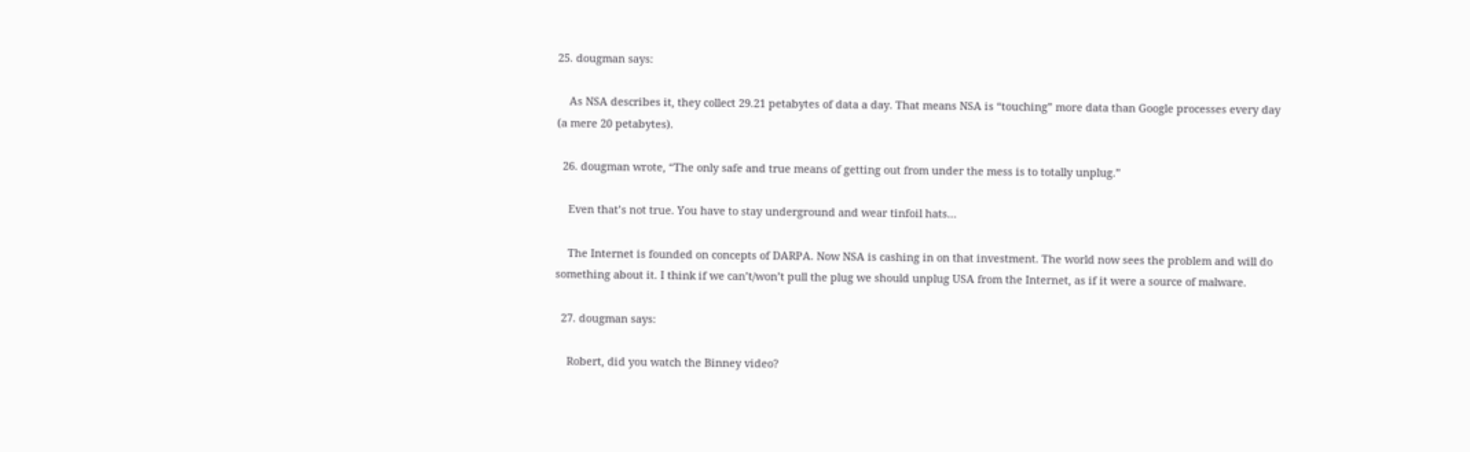25. dougman says:

    As NSA describes it, they collect 29.21 petabytes of data a day. That means NSA is “touching” more data than Google processes every day (a mere 20 petabytes).

  26. dougman wrote, “The only safe and true means of getting out from under the mess is to totally unplug.”

    Even that’s not true. You have to stay underground and wear tinfoil hats…

    The Internet is founded on concepts of DARPA. Now NSA is cashing in on that investment. The world now sees the problem and will do something about it. I think if we can’t/won’t pull the plug we should unplug USA from the Internet, as if it were a source of malware.

  27. dougman says:

    Robert, did you watch the Binney video?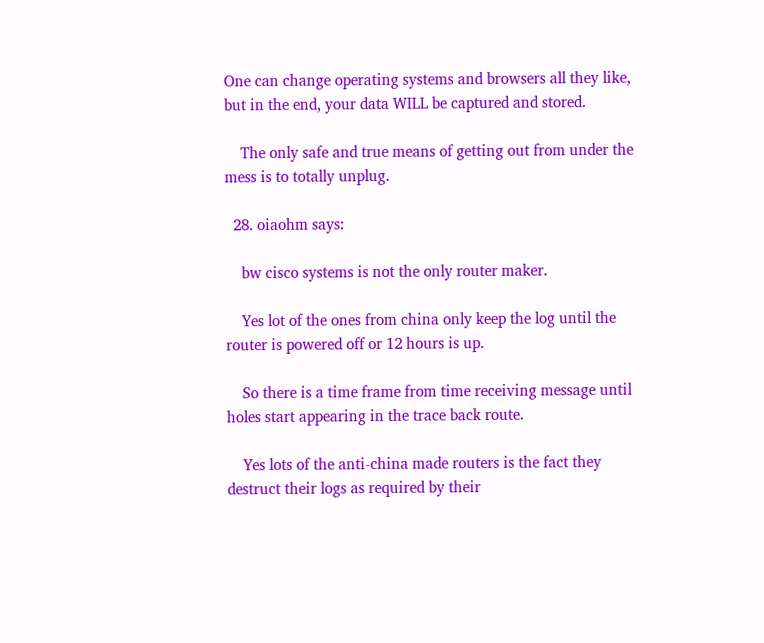One can change operating systems and browsers all they like, but in the end, your data WILL be captured and stored.

    The only safe and true means of getting out from under the mess is to totally unplug.

  28. oiaohm says:

    bw cisco systems is not the only router maker.

    Yes lot of the ones from china only keep the log until the router is powered off or 12 hours is up.

    So there is a time frame from time receiving message until holes start appearing in the trace back route.

    Yes lots of the anti-china made routers is the fact they destruct their logs as required by their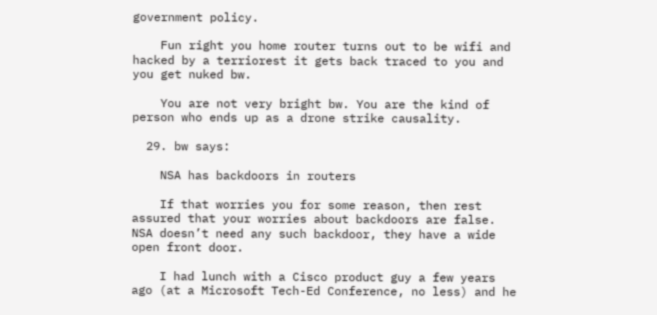government policy.

    Fun right you home router turns out to be wifi and hacked by a terriorest it gets back traced to you and you get nuked bw.

    You are not very bright bw. You are the kind of person who ends up as a drone strike causality.

  29. bw says:

    NSA has backdoors in routers

    If that worries you for some reason, then rest assured that your worries about backdoors are false. NSA doesn’t need any such backdoor, they have a wide open front door.

    I had lunch with a Cisco product guy a few years ago (at a Microsoft Tech-Ed Conference, no less) and he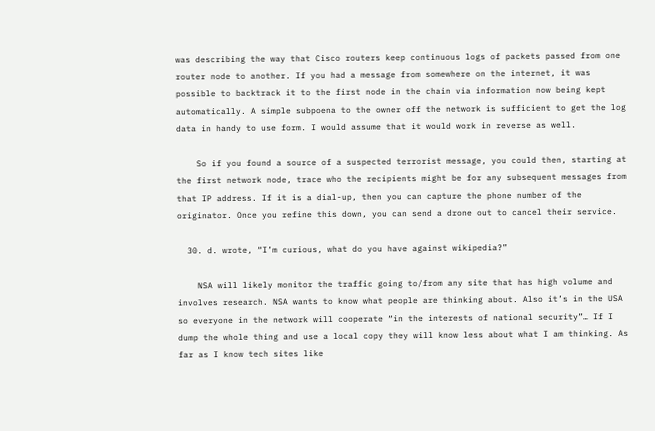was describing the way that Cisco routers keep continuous logs of packets passed from one router node to another. If you had a message from somewhere on the internet, it was possible to backtrack it to the first node in the chain via information now being kept automatically. A simple subpoena to the owner off the network is sufficient to get the log data in handy to use form. I would assume that it would work in reverse as well.

    So if you found a source of a suspected terrorist message, you could then, starting at the first network node, trace who the recipients might be for any subsequent messages from that IP address. If it is a dial-up, then you can capture the phone number of the originator. Once you refine this down, you can send a drone out to cancel their service.

  30. d. wrote, “I’m curious, what do you have against wikipedia?”

    NSA will likely monitor the traffic going to/from any site that has high volume and involves research. NSA wants to know what people are thinking about. Also it’s in the USA so everyone in the network will cooperate “in the interests of national security”… If I dump the whole thing and use a local copy they will know less about what I am thinking. As far as I know tech sites like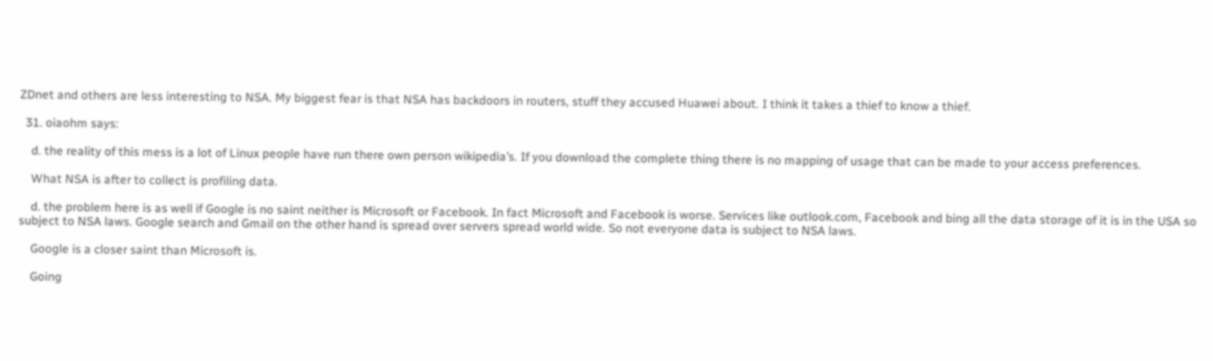ZDnet and others are less interesting to NSA. My biggest fear is that NSA has backdoors in routers, stuff they accused Huawei about. I think it takes a thief to know a thief.

  31. oiaohm says:

    d. the reality of this mess is a lot of Linux people have run there own person wikipedia’s. If you download the complete thing there is no mapping of usage that can be made to your access preferences.

    What NSA is after to collect is profiling data.

    d. the problem here is as well if Google is no saint neither is Microsoft or Facebook. In fact Microsoft and Facebook is worse. Services like outlook.com, Facebook and bing all the data storage of it is in the USA so subject to NSA laws. Google search and Gmail on the other hand is spread over servers spread world wide. So not everyone data is subject to NSA laws.

    Google is a closer saint than Microsoft is.

    Going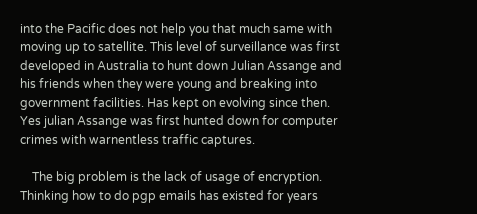into the Pacific does not help you that much same with moving up to satellite. This level of surveillance was first developed in Australia to hunt down Julian Assange and his friends when they were young and breaking into government facilities. Has kept on evolving since then. Yes julian Assange was first hunted down for computer crimes with warnentless traffic captures.

    The big problem is the lack of usage of encryption. Thinking how to do pgp emails has existed for years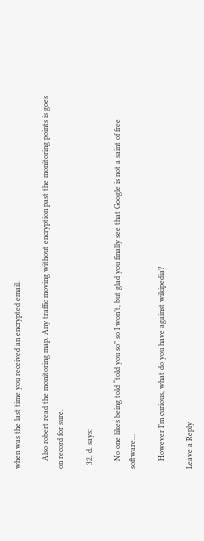when was the last time you received an encrypted email.

    Also robert read the monitoring map. Any traffic moving without encryption past the monitoring points is goes on record for sure.

  32. d. says:

    No one likes being told “told you so” so I won’t, but glad you finally see that Google is not a saint of free software…

    However I’m curious, what do you have against wikipedia?

Leave a Reply